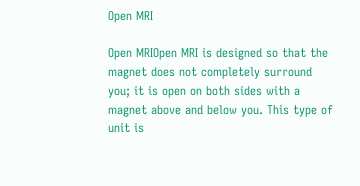Open MRI

Open MRIOpen MRI is designed so that the magnet does not completely surround you; it is open on both sides with a magnet above and below you. This type of unit is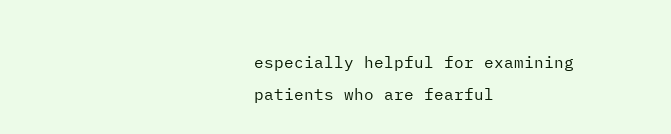especially helpful for examining patients who are fearful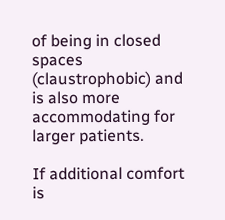of being in closed spaces (claustrophobic) and is also more accommodating for larger patients.

If additional comfort is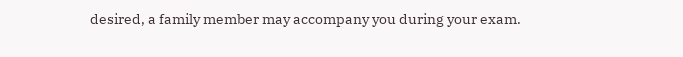desired, a family member may accompany you during your exam.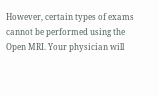However, certain types of exams cannot be performed using the Open MRI. Your physician will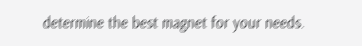determine the best magnet for your needs.